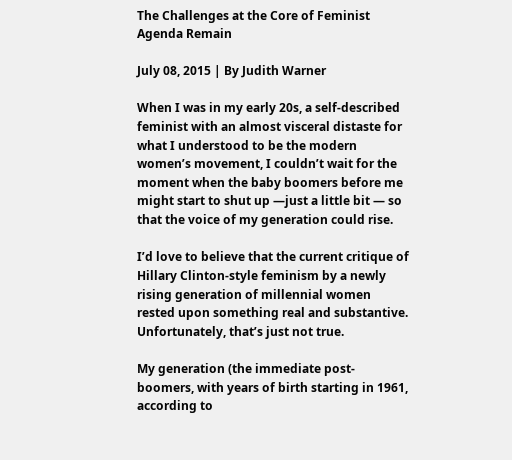The Challenges at the Core of Feminist Agenda Remain

July 08, 2015 | By Judith Warner

When I was in my early 20s, a self-described feminist with an almost visceral distaste for what I understood to be the modern women’s movement, I couldn’t wait for the moment when the baby boomers before me might start to shut up —just a little bit — so that the voice of my generation could rise.

I’d love to believe that the current critique of Hillary Clinton-style feminism by a newly rising generation of millennial women rested upon something real and substantive. Unfortunately, that’s just not true.

My generation (the immediate post-boomers, with years of birth starting in 1961, according to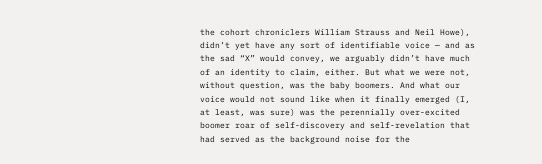the cohort chroniclers William Strauss and Neil Howe), didn’t yet have any sort of identifiable voice — and as the sad “X” would convey, we arguably didn’t have much of an identity to claim, either. But what we were not, without question, was the baby boomers. And what our voice would not sound like when it finally emerged (I, at least, was sure) was the perennially over-excited boomer roar of self-discovery and self-revelation that had served as the background noise for the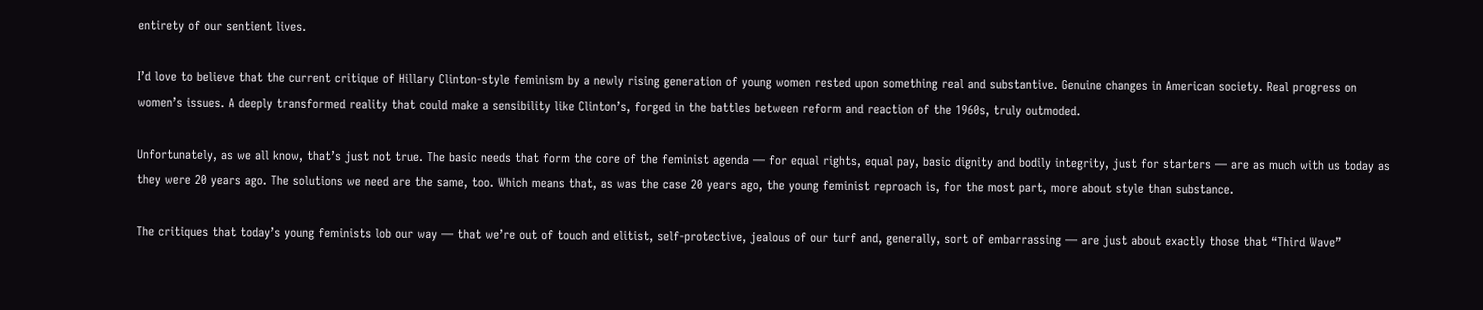entirety of our sentient lives.

I’d love to believe that the current critique of Hillary Clinton-style feminism by a newly rising generation of young women rested upon something real and substantive. Genuine changes in American society. Real progress on women’s issues. A deeply transformed reality that could make a sensibility like Clinton’s, forged in the battles between reform and reaction of the 1960s, truly outmoded.

Unfortunately, as we all know, that’s just not true. The basic needs that form the core of the feminist agenda — for equal rights, equal pay, basic dignity and bodily integrity, just for starters — are as much with us today as they were 20 years ago. The solutions we need are the same, too. Which means that, as was the case 20 years ago, the young feminist reproach is, for the most part, more about style than substance.

The critiques that today’s young feminists lob our way — that we’re out of touch and elitist, self-protective, jealous of our turf and, generally, sort of embarrassing — are just about exactly those that “Third Wave”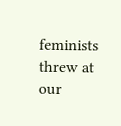feminists threw at our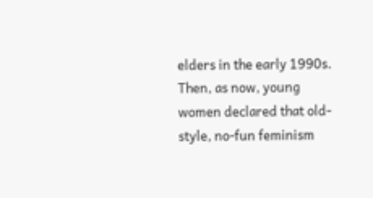elders in the early 1990s. Then, as now, young women declared that old-style, no-fun feminism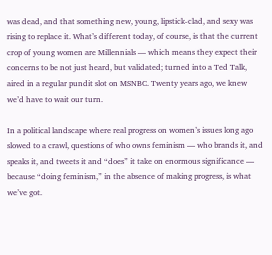was dead, and that something new, young, lipstick-clad, and sexy was rising to replace it. What’s different today, of course, is that the current crop of young women are Millennials — which means they expect their concerns to be not just heard, but validated; turned into a Ted Talk, aired in a regular pundit slot on MSNBC. Twenty years ago, we knew we’d have to wait our turn.

In a political landscape where real progress on women’s issues long ago slowed to a crawl, questions of who owns feminism — who brands it, and speaks it, and tweets it and “does” it take on enormous significance — because “doing feminism,” in the absence of making progress, is what we’ve got.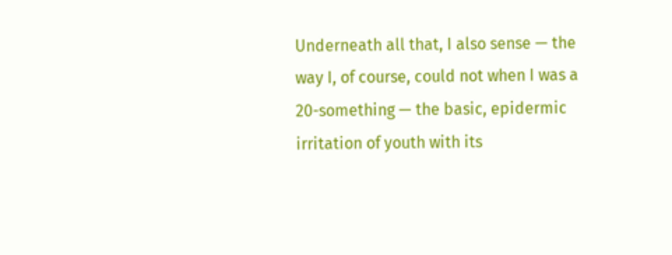Underneath all that, I also sense — the way I, of course, could not when I was a 20-something — the basic, epidermic irritation of youth with its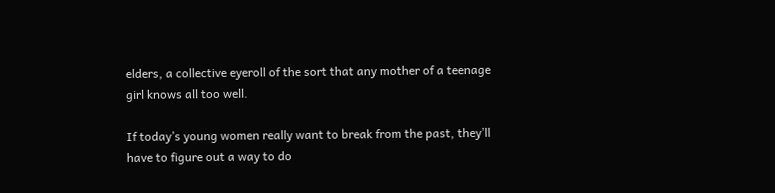elders, a collective eyeroll of the sort that any mother of a teenage girl knows all too well.

If today’s young women really want to break from the past, they’ll have to figure out a way to do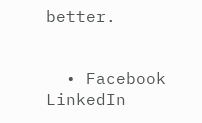better.


  • Facebook LinkedIn